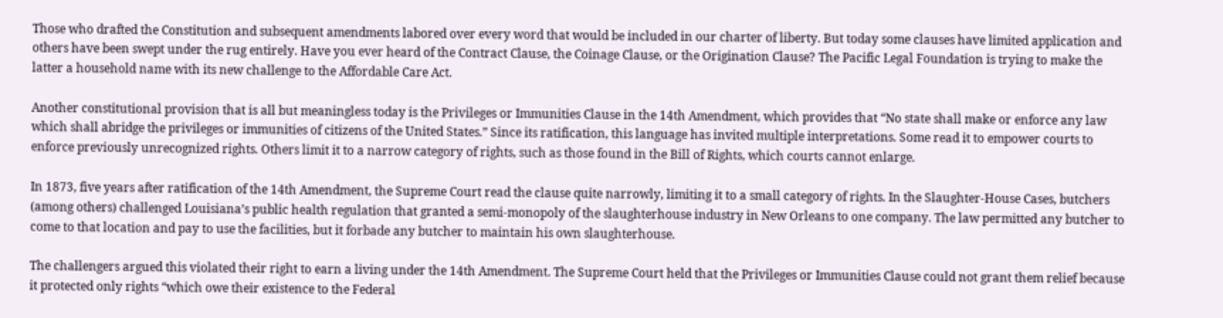Those who drafted the Constitution and subsequent amendments labored over every word that would be included in our charter of liberty. But today some clauses have limited application and others have been swept under the rug entirely. Have you ever heard of the Contract Clause, the Coinage Clause, or the Origination Clause? The Pacific Legal Foundation is trying to make the latter a household name with its new challenge to the Affordable Care Act.

Another constitutional provision that is all but meaningless today is the Privileges or Immunities Clause in the 14th Amendment, which provides that “No state shall make or enforce any law which shall abridge the privileges or immunities of citizens of the United States.” Since its ratification, this language has invited multiple interpretations. Some read it to empower courts to enforce previously unrecognized rights. Others limit it to a narrow category of rights, such as those found in the Bill of Rights, which courts cannot enlarge.

In 1873, five years after ratification of the 14th Amendment, the Supreme Court read the clause quite narrowly, limiting it to a small category of rights. In the Slaughter-House Cases, butchers (among others) challenged Louisiana’s public health regulation that granted a semi-monopoly of the slaughterhouse industry in New Orleans to one company. The law permitted any butcher to come to that location and pay to use the facilities, but it forbade any butcher to maintain his own slaughterhouse.

The challengers argued this violated their right to earn a living under the 14th Amendment. The Supreme Court held that the Privileges or Immunities Clause could not grant them relief because it protected only rights “which owe their existence to the Federal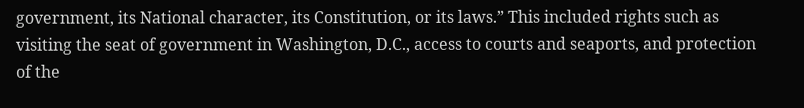government, its National character, its Constitution, or its laws.” This included rights such as visiting the seat of government in Washington, D.C., access to courts and seaports, and protection of the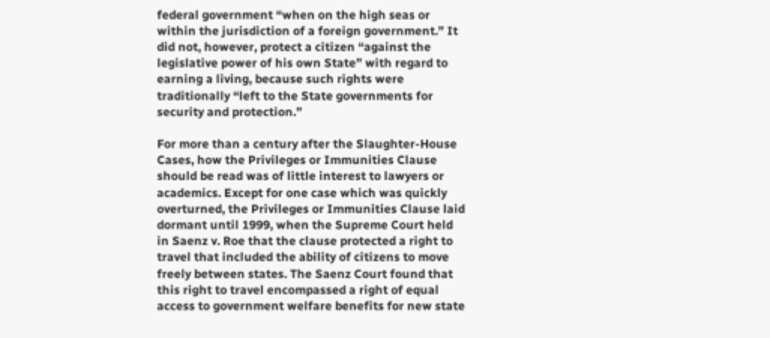federal government “when on the high seas or within the jurisdiction of a foreign government.” It did not, however, protect a citizen “against the legislative power of his own State” with regard to earning a living, because such rights were traditionally “left to the State governments for security and protection.”

For more than a century after the Slaughter-House Cases, how the Privileges or Immunities Clause should be read was of little interest to lawyers or academics. Except for one case which was quickly overturned, the Privileges or Immunities Clause laid dormant until 1999, when the Supreme Court held in Saenz v. Roe that the clause protected a right to travel that included the ability of citizens to move freely between states. The Saenz Court found that this right to travel encompassed a right of equal access to government welfare benefits for new state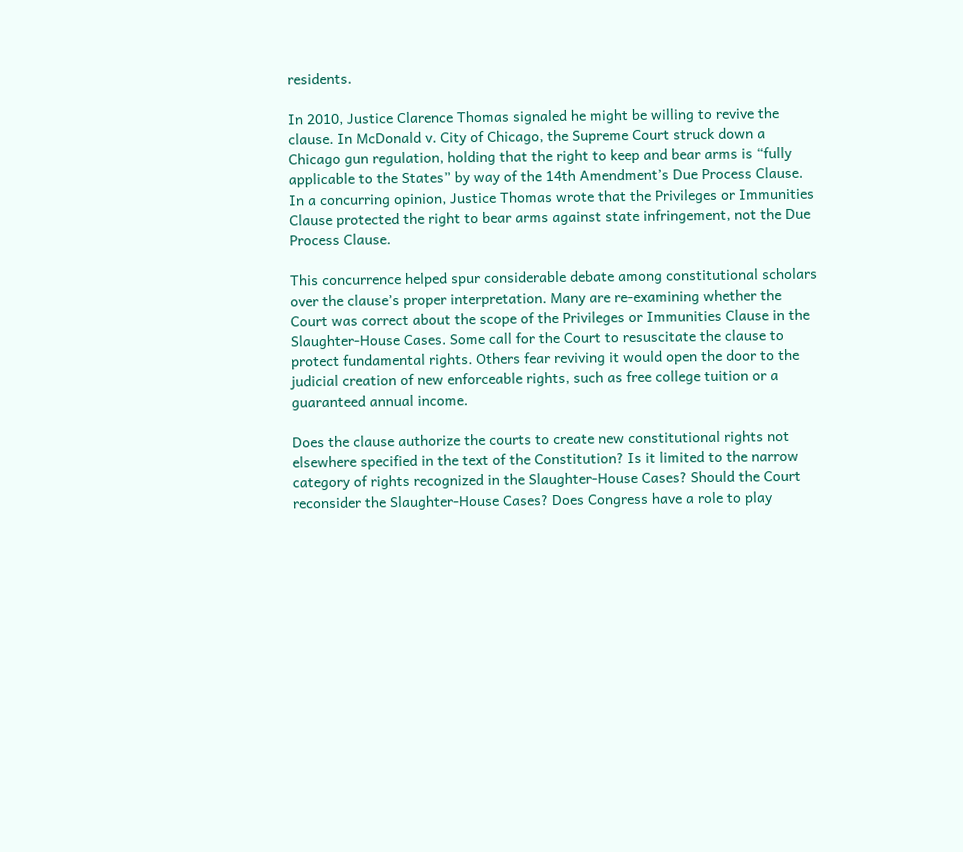residents.

In 2010, Justice Clarence Thomas signaled he might be willing to revive the clause. In McDonald v. City of Chicago, the Supreme Court struck down a Chicago gun regulation, holding that the right to keep and bear arms is “fully applicable to the States” by way of the 14th Amendment’s Due Process Clause. In a concurring opinion, Justice Thomas wrote that the Privileges or Immunities Clause protected the right to bear arms against state infringement, not the Due Process Clause.

This concurrence helped spur considerable debate among constitutional scholars over the clause’s proper interpretation. Many are re-examining whether the Court was correct about the scope of the Privileges or Immunities Clause in the Slaughter-House Cases. Some call for the Court to resuscitate the clause to protect fundamental rights. Others fear reviving it would open the door to the judicial creation of new enforceable rights, such as free college tuition or a guaranteed annual income.

Does the clause authorize the courts to create new constitutional rights not elsewhere specified in the text of the Constitution? Is it limited to the narrow category of rights recognized in the Slaughter-House Cases? Should the Court reconsider the Slaughter-House Cases? Does Congress have a role to play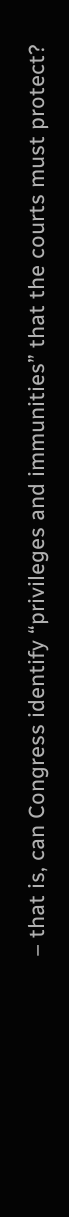– that is, can Congress identify “privileges and immunities” that the courts must protect?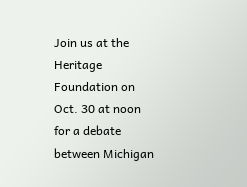Join us at the Heritage Foundation on Oct. 30 at noon for a debate between Michigan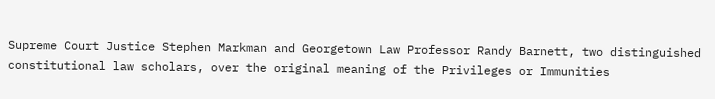Supreme Court Justice Stephen Markman and Georgetown Law Professor Randy Barnett, two distinguished constitutional law scholars, over the original meaning of the Privileges or Immunities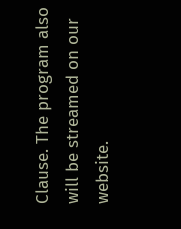Clause. The program also will be streamed on our website.